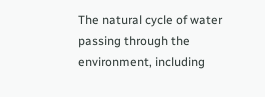The natural cycle of water passing through the environment, including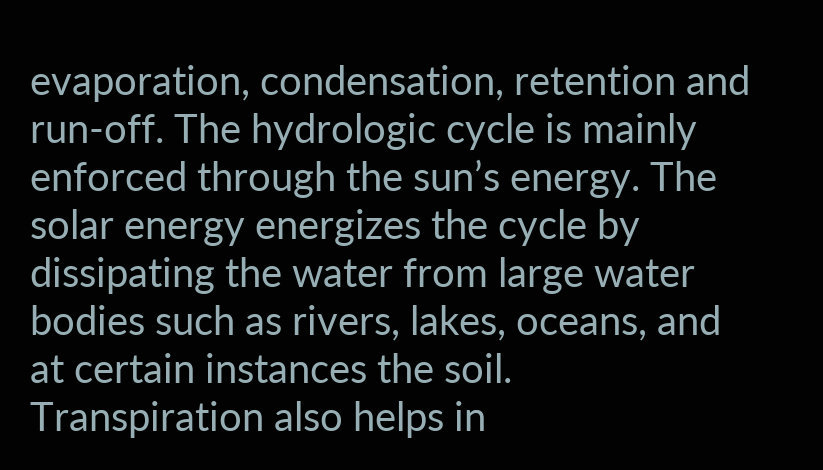evaporation, condensation, retention and run-off. The hydrologic cycle is mainly enforced through the sun’s energy. The solar energy energizes the cycle by dissipating the water from large water bodies such as rivers, lakes, oceans, and at certain instances the soil. Transpiration also helps in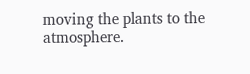moving the plants to the atmosphere.